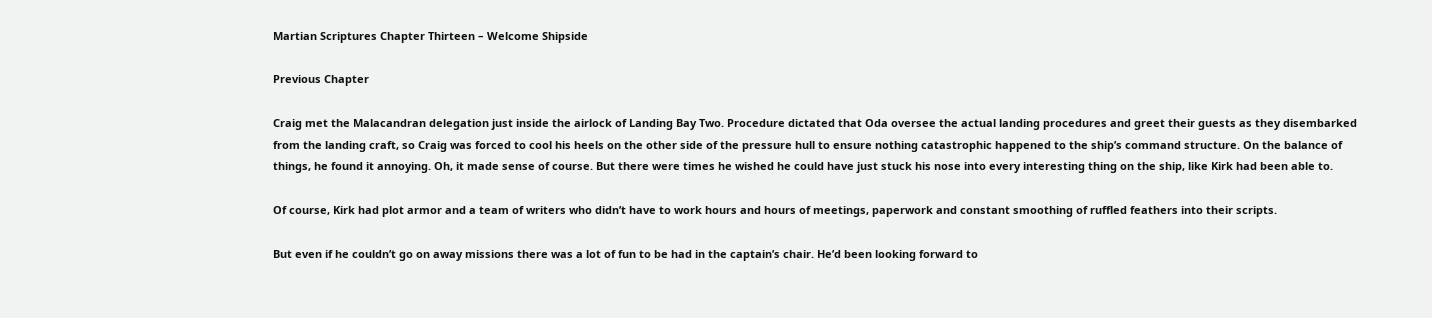Martian Scriptures Chapter Thirteen – Welcome Shipside

Previous Chapter

Craig met the Malacandran delegation just inside the airlock of Landing Bay Two. Procedure dictated that Oda oversee the actual landing procedures and greet their guests as they disembarked from the landing craft, so Craig was forced to cool his heels on the other side of the pressure hull to ensure nothing catastrophic happened to the ship’s command structure. On the balance of things, he found it annoying. Oh, it made sense of course. But there were times he wished he could have just stuck his nose into every interesting thing on the ship, like Kirk had been able to.

Of course, Kirk had plot armor and a team of writers who didn’t have to work hours and hours of meetings, paperwork and constant smoothing of ruffled feathers into their scripts.

But even if he couldn’t go on away missions there was a lot of fun to be had in the captain’s chair. He’d been looking forward to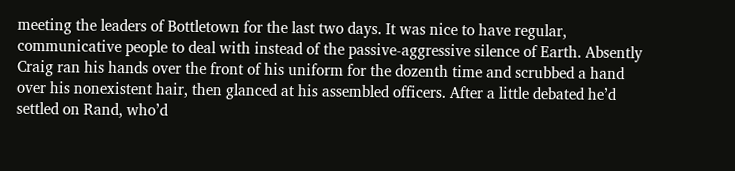meeting the leaders of Bottletown for the last two days. It was nice to have regular, communicative people to deal with instead of the passive-aggressive silence of Earth. Absently Craig ran his hands over the front of his uniform for the dozenth time and scrubbed a hand over his nonexistent hair, then glanced at his assembled officers. After a little debated he’d settled on Rand, who’d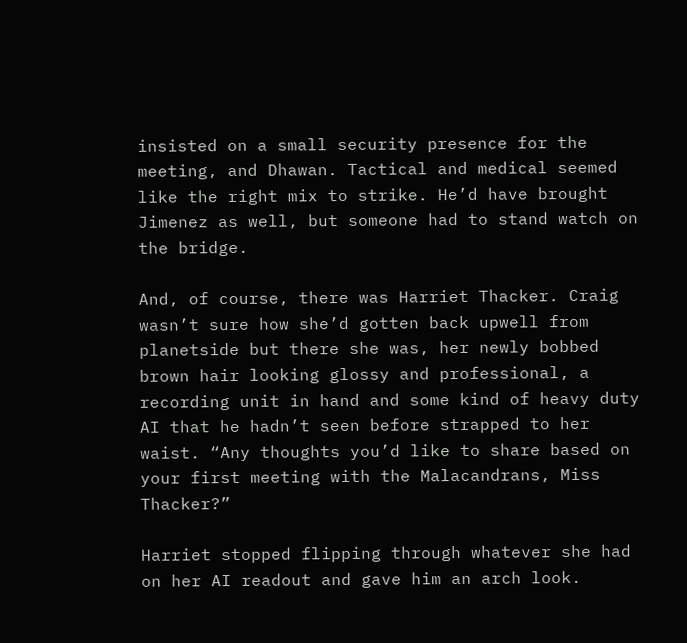insisted on a small security presence for the meeting, and Dhawan. Tactical and medical seemed like the right mix to strike. He’d have brought Jimenez as well, but someone had to stand watch on the bridge.

And, of course, there was Harriet Thacker. Craig wasn’t sure how she’d gotten back upwell from planetside but there she was, her newly bobbed brown hair looking glossy and professional, a recording unit in hand and some kind of heavy duty AI that he hadn’t seen before strapped to her waist. “Any thoughts you’d like to share based on your first meeting with the Malacandrans, Miss Thacker?”

Harriet stopped flipping through whatever she had on her AI readout and gave him an arch look.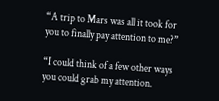“A trip to Mars was all it took for you to finally pay attention to me?”

“I could think of a few other ways you could grab my attention.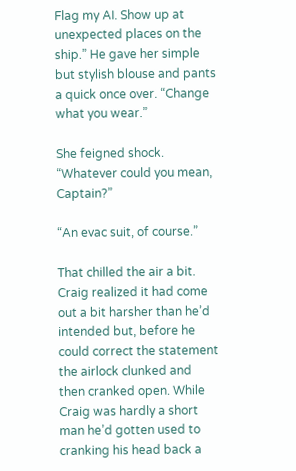Flag my AI. Show up at unexpected places on the ship.” He gave her simple but stylish blouse and pants a quick once over. “Change what you wear.”

She feigned shock. “Whatever could you mean, Captain?”

“An evac suit, of course.”

That chilled the air a bit. Craig realized it had come out a bit harsher than he’d intended but, before he could correct the statement the airlock clunked and then cranked open. While Craig was hardly a short man he’d gotten used to cranking his head back a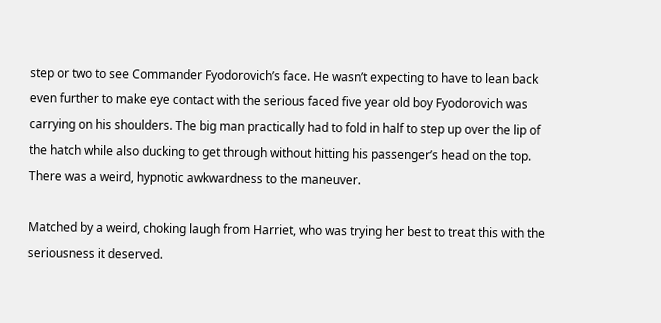step or two to see Commander Fyodorovich’s face. He wasn’t expecting to have to lean back even further to make eye contact with the serious faced five year old boy Fyodorovich was carrying on his shoulders. The big man practically had to fold in half to step up over the lip of the hatch while also ducking to get through without hitting his passenger’s head on the top. There was a weird, hypnotic awkwardness to the maneuver.

Matched by a weird, choking laugh from Harriet, who was trying her best to treat this with the seriousness it deserved.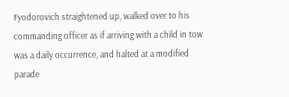Fyodorovich straightened up, walked over to his commanding officer as if arriving with a child in tow was a daily occurrence, and halted at a modified parade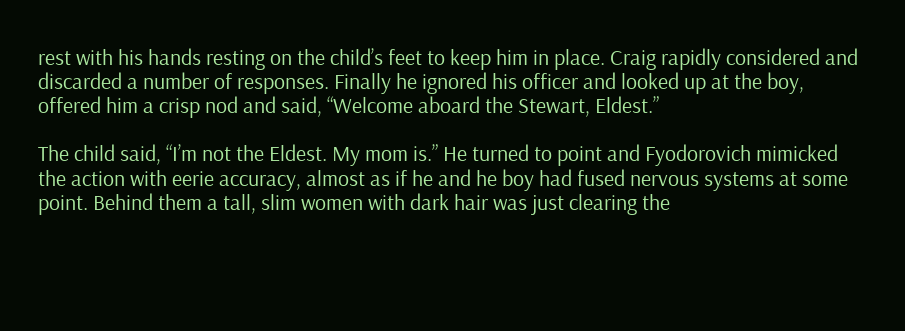rest with his hands resting on the child’s feet to keep him in place. Craig rapidly considered and discarded a number of responses. Finally he ignored his officer and looked up at the boy, offered him a crisp nod and said, “Welcome aboard the Stewart, Eldest.”

The child said, “I’m not the Eldest. My mom is.” He turned to point and Fyodorovich mimicked the action with eerie accuracy, almost as if he and he boy had fused nervous systems at some point. Behind them a tall, slim women with dark hair was just clearing the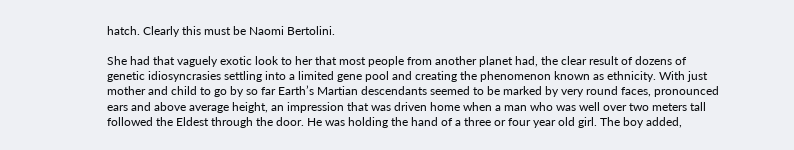hatch. Clearly this must be Naomi Bertolini.

She had that vaguely exotic look to her that most people from another planet had, the clear result of dozens of genetic idiosyncrasies settling into a limited gene pool and creating the phenomenon known as ethnicity. With just mother and child to go by so far Earth’s Martian descendants seemed to be marked by very round faces, pronounced ears and above average height, an impression that was driven home when a man who was well over two meters tall followed the Eldest through the door. He was holding the hand of a three or four year old girl. The boy added,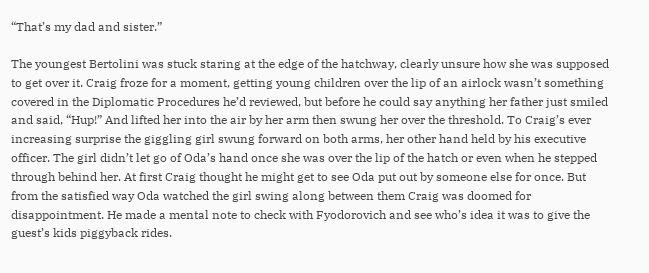“That’s my dad and sister.”

The youngest Bertolini was stuck staring at the edge of the hatchway, clearly unsure how she was supposed to get over it. Craig froze for a moment, getting young children over the lip of an airlock wasn’t something covered in the Diplomatic Procedures he’d reviewed, but before he could say anything her father just smiled and said, “Hup!” And lifted her into the air by her arm then swung her over the threshold. To Craig’s ever increasing surprise the giggling girl swung forward on both arms, her other hand held by his executive officer. The girl didn’t let go of Oda’s hand once she was over the lip of the hatch or even when he stepped through behind her. At first Craig thought he might get to see Oda put out by someone else for once. But from the satisfied way Oda watched the girl swing along between them Craig was doomed for disappointment. He made a mental note to check with Fyodorovich and see who’s idea it was to give the guest’s kids piggyback rides.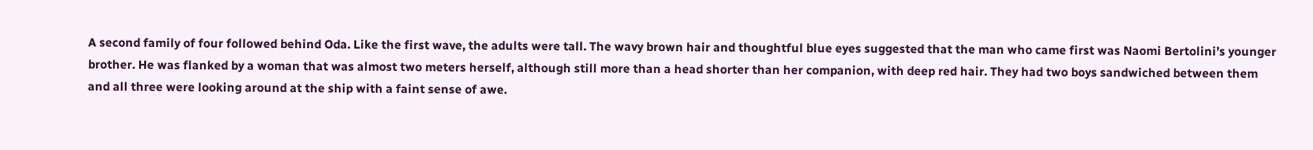A second family of four followed behind Oda. Like the first wave, the adults were tall. The wavy brown hair and thoughtful blue eyes suggested that the man who came first was Naomi Bertolini’s younger brother. He was flanked by a woman that was almost two meters herself, although still more than a head shorter than her companion, with deep red hair. They had two boys sandwiched between them and all three were looking around at the ship with a faint sense of awe.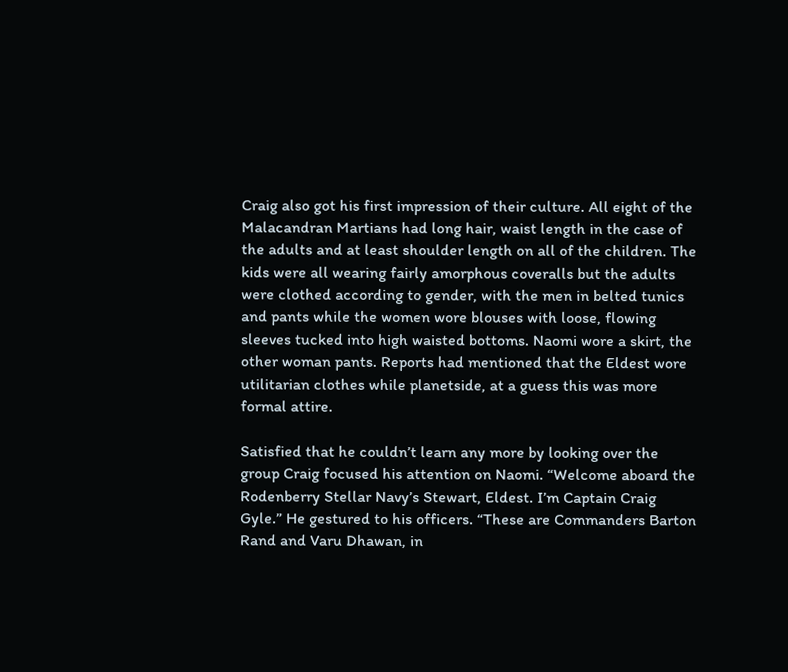Craig also got his first impression of their culture. All eight of the Malacandran Martians had long hair, waist length in the case of the adults and at least shoulder length on all of the children. The kids were all wearing fairly amorphous coveralls but the adults were clothed according to gender, with the men in belted tunics and pants while the women wore blouses with loose, flowing sleeves tucked into high waisted bottoms. Naomi wore a skirt, the other woman pants. Reports had mentioned that the Eldest wore utilitarian clothes while planetside, at a guess this was more formal attire.

Satisfied that he couldn’t learn any more by looking over the group Craig focused his attention on Naomi. “Welcome aboard the Rodenberry Stellar Navy’s Stewart, Eldest. I’m Captain Craig Gyle.” He gestured to his officers. “These are Commanders Barton Rand and Varu Dhawan, in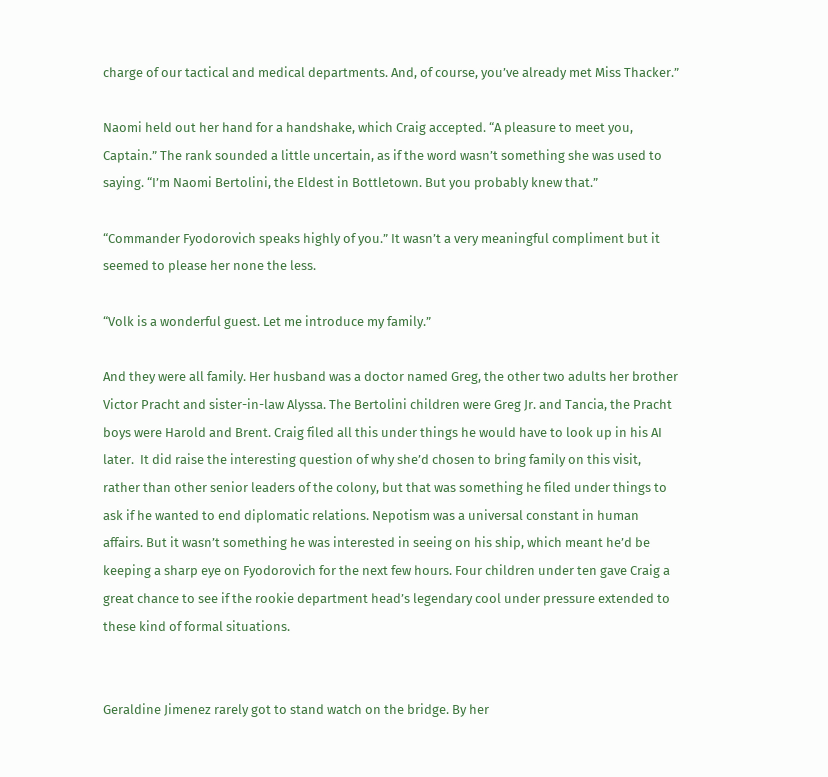charge of our tactical and medical departments. And, of course, you’ve already met Miss Thacker.”

Naomi held out her hand for a handshake, which Craig accepted. “A pleasure to meet you, Captain.” The rank sounded a little uncertain, as if the word wasn’t something she was used to saying. “I’m Naomi Bertolini, the Eldest in Bottletown. But you probably knew that.”

“Commander Fyodorovich speaks highly of you.” It wasn’t a very meaningful compliment but it seemed to please her none the less.

“Volk is a wonderful guest. Let me introduce my family.”

And they were all family. Her husband was a doctor named Greg, the other two adults her brother Victor Pracht and sister-in-law Alyssa. The Bertolini children were Greg Jr. and Tancia, the Pracht boys were Harold and Brent. Craig filed all this under things he would have to look up in his AI later.  It did raise the interesting question of why she’d chosen to bring family on this visit, rather than other senior leaders of the colony, but that was something he filed under things to ask if he wanted to end diplomatic relations. Nepotism was a universal constant in human affairs. But it wasn’t something he was interested in seeing on his ship, which meant he’d be keeping a sharp eye on Fyodorovich for the next few hours. Four children under ten gave Craig a great chance to see if the rookie department head’s legendary cool under pressure extended to these kind of formal situations.


Geraldine Jimenez rarely got to stand watch on the bridge. By her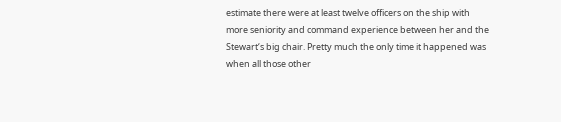estimate there were at least twelve officers on the ship with more seniority and command experience between her and the Stewart‘s big chair. Pretty much the only time it happened was when all those other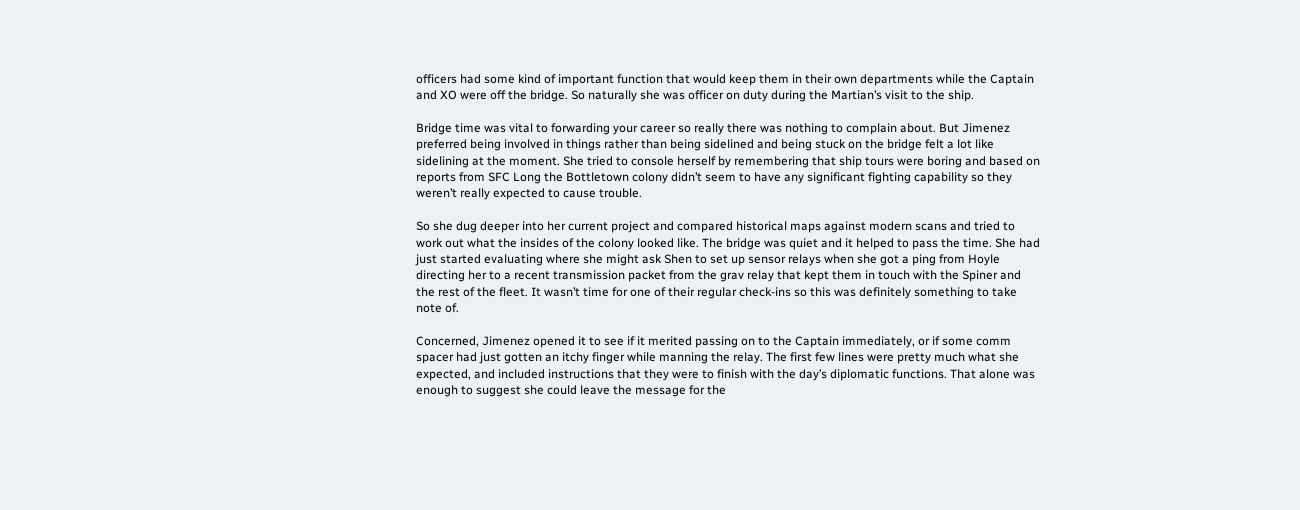officers had some kind of important function that would keep them in their own departments while the Captain and XO were off the bridge. So naturally she was officer on duty during the Martian’s visit to the ship.

Bridge time was vital to forwarding your career so really there was nothing to complain about. But Jimenez preferred being involved in things rather than being sidelined and being stuck on the bridge felt a lot like sidelining at the moment. She tried to console herself by remembering that ship tours were boring and based on reports from SFC Long the Bottletown colony didn’t seem to have any significant fighting capability so they weren’t really expected to cause trouble.

So she dug deeper into her current project and compared historical maps against modern scans and tried to work out what the insides of the colony looked like. The bridge was quiet and it helped to pass the time. She had just started evaluating where she might ask Shen to set up sensor relays when she got a ping from Hoyle directing her to a recent transmission packet from the grav relay that kept them in touch with the Spiner and the rest of the fleet. It wasn’t time for one of their regular check-ins so this was definitely something to take note of.

Concerned, Jimenez opened it to see if it merited passing on to the Captain immediately, or if some comm spacer had just gotten an itchy finger while manning the relay. The first few lines were pretty much what she expected, and included instructions that they were to finish with the day’s diplomatic functions. That alone was enough to suggest she could leave the message for the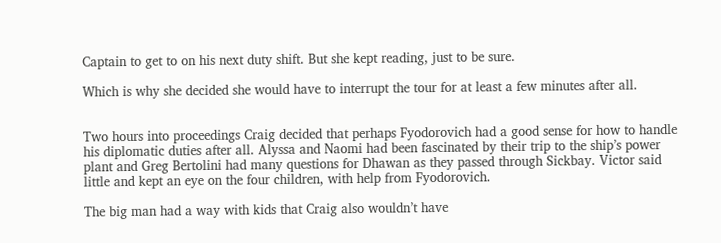Captain to get to on his next duty shift. But she kept reading, just to be sure.

Which is why she decided she would have to interrupt the tour for at least a few minutes after all.


Two hours into proceedings Craig decided that perhaps Fyodorovich had a good sense for how to handle his diplomatic duties after all. Alyssa and Naomi had been fascinated by their trip to the ship’s power plant and Greg Bertolini had many questions for Dhawan as they passed through Sickbay. Victor said little and kept an eye on the four children, with help from Fyodorovich.

The big man had a way with kids that Craig also wouldn’t have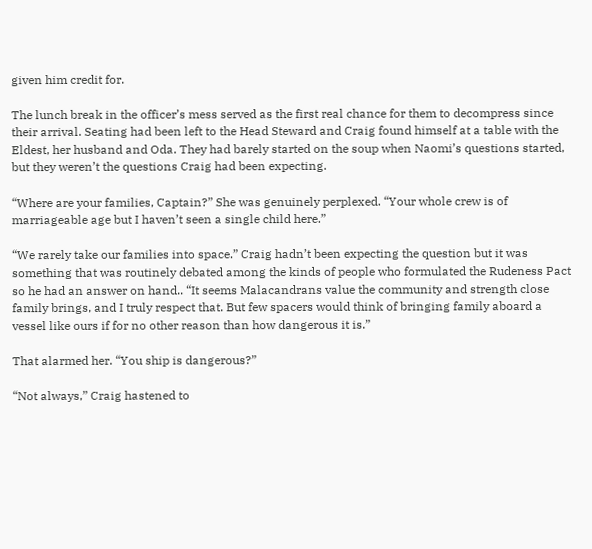given him credit for.

The lunch break in the officer’s mess served as the first real chance for them to decompress since their arrival. Seating had been left to the Head Steward and Craig found himself at a table with the Eldest, her husband and Oda. They had barely started on the soup when Naomi’s questions started, but they weren’t the questions Craig had been expecting.

“Where are your families, Captain?” She was genuinely perplexed. “Your whole crew is of marriageable age but I haven’t seen a single child here.”

“We rarely take our families into space.” Craig hadn’t been expecting the question but it was something that was routinely debated among the kinds of people who formulated the Rudeness Pact so he had an answer on hand.. “It seems Malacandrans value the community and strength close family brings, and I truly respect that. But few spacers would think of bringing family aboard a vessel like ours if for no other reason than how dangerous it is.”

That alarmed her. “You ship is dangerous?”

“Not always,” Craig hastened to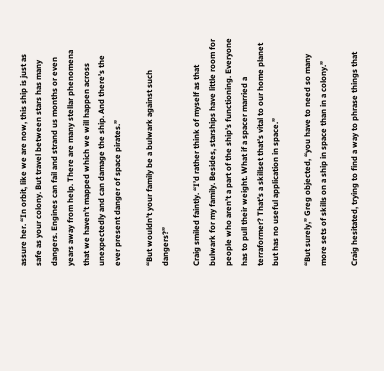assure her. “In orbit, like we are now, this ship is just as safe as your colony. But travel between stars has many dangers. Engines can fail and strand us months or even years away from help. There are many stellar phenomena that we haven’t mapped which we will happen across unexpectedly and can damage the ship. And there’s the ever present danger of space pirates.”

“But wouldn’t your family be a bulwark against such dangers?”

Craig smiled faintly. “I’d rather think of myself as that bulwark for my family. Besides, starships have little room for people who aren’t a part of the ship’s functioning. Everyone has to pull their weight. What if a spacer married a terraformer? That’s a skillset that’s vital to our home planet but has no useful application in space.”

“But surely,” Greg objected, “you have to need so many more sets of skills on a ship in space than in a colony.”

Craig hesitated, trying to find a way to phrase things that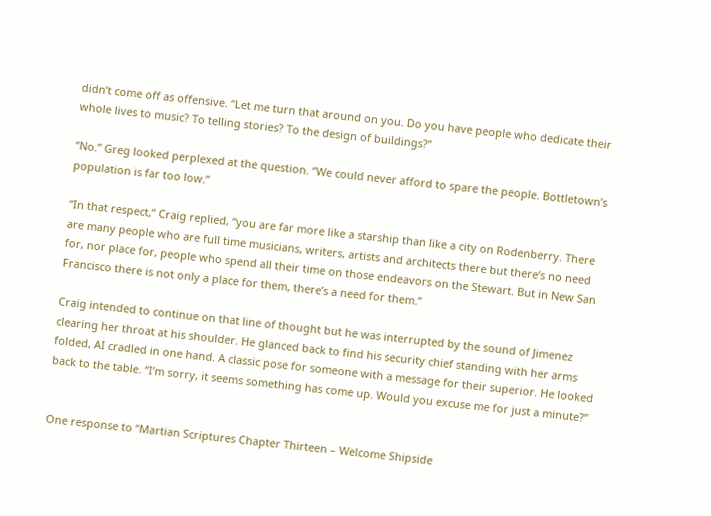didn’t come off as offensive. “Let me turn that around on you. Do you have people who dedicate their whole lives to music? To telling stories? To the design of buildings?”

“No.” Greg looked perplexed at the question. “We could never afford to spare the people. Bottletown’s population is far too low.”

“In that respect,” Craig replied, “you are far more like a starship than like a city on Rodenberry. There are many people who are full time musicians, writers, artists and architects there but there’s no need for, nor place for, people who spend all their time on those endeavors on the Stewart. But in New San Francisco there is not only a place for them, there’s a need for them.”

Craig intended to continue on that line of thought but he was interrupted by the sound of Jimenez clearing her throat at his shoulder. He glanced back to find his security chief standing with her arms folded, AI cradled in one hand. A classic pose for someone with a message for their superior. He looked back to the table. “I’m sorry, it seems something has come up. Would you excuse me for just a minute?”


One response to “Martian Scriptures Chapter Thirteen – Welcome Shipside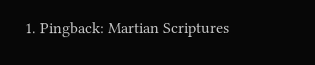1. Pingback: Martian Scriptures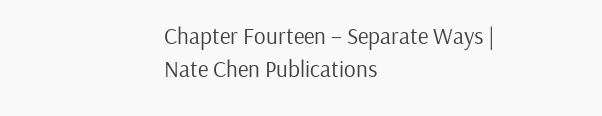Chapter Fourteen – Separate Ways | Nate Chen Publications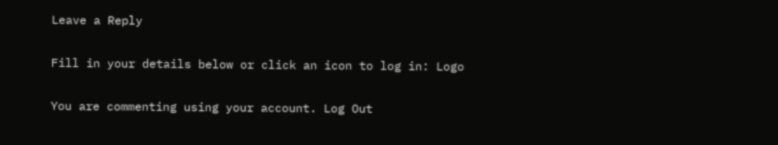Leave a Reply

Fill in your details below or click an icon to log in: Logo

You are commenting using your account. Log Out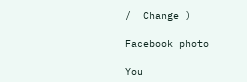/  Change )

Facebook photo

You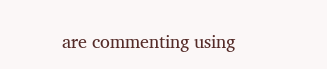are commenting using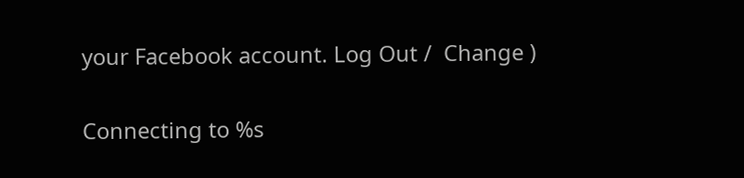your Facebook account. Log Out /  Change )

Connecting to %s